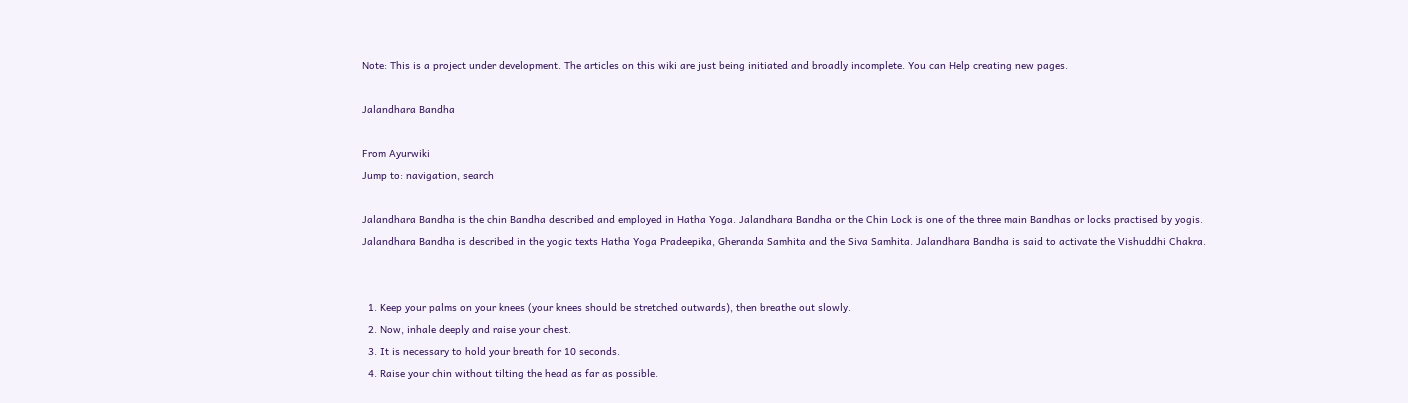Note: This is a project under development. The articles on this wiki are just being initiated and broadly incomplete. You can Help creating new pages.

Jalandhara Bandha

From Ayurwiki
Jump to: navigation, search

Jalandhara Bandha is the chin Bandha described and employed in Hatha Yoga. Jalandhara Bandha or the Chin Lock is one of the three main Bandhas or locks practised by yogis. Jalandhara Bandha is described in the yogic texts Hatha Yoga Pradeepika, Gheranda Samhita and the Siva Samhita. Jalandhara Bandha is said to activate the Vishuddhi Chakra.


  1. Keep your palms on your knees (your knees should be stretched outwards), then breathe out slowly.
  2. Now, inhale deeply and raise your chest.
  3. It is necessary to hold your breath for 10 seconds.
  4. Raise your chin without tilting the head as far as possible.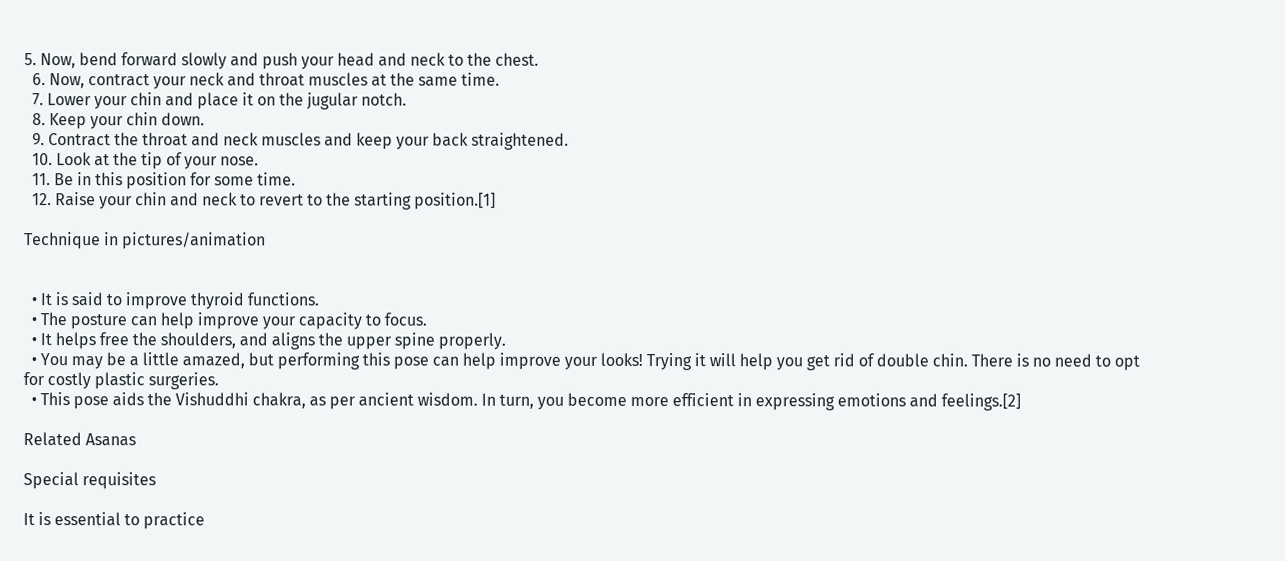5. Now, bend forward slowly and push your head and neck to the chest.
  6. Now, contract your neck and throat muscles at the same time.
  7. Lower your chin and place it on the jugular notch.
  8. Keep your chin down.
  9. Contract the throat and neck muscles and keep your back straightened.
  10. Look at the tip of your nose.
  11. Be in this position for some time.
  12. Raise your chin and neck to revert to the starting position.[1]

Technique in pictures/animation


  • It is said to improve thyroid functions.
  • The posture can help improve your capacity to focus.
  • It helps free the shoulders, and aligns the upper spine properly.
  • You may be a little amazed, but performing this pose can help improve your looks! Trying it will help you get rid of double chin. There is no need to opt for costly plastic surgeries.
  • This pose aids the Vishuddhi chakra, as per ancient wisdom. In turn, you become more efficient in expressing emotions and feelings.[2]

Related Asanas

Special requisites

It is essential to practice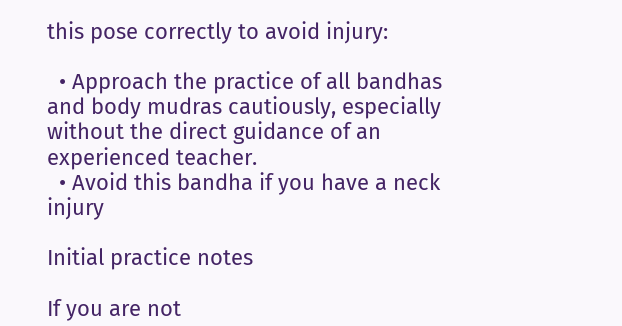this pose correctly to avoid injury:

  • Approach the practice of all bandhas and body mudras cautiously, especially without the direct guidance of an experienced teacher.
  • Avoid this bandha if you have a neck injury

Initial practice notes

If you are not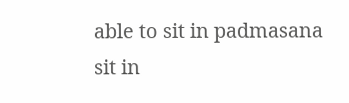able to sit in padmasana sit in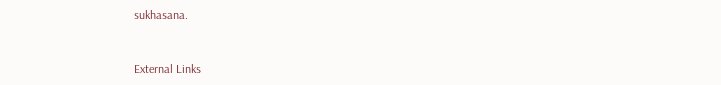sukhasana.


External Links